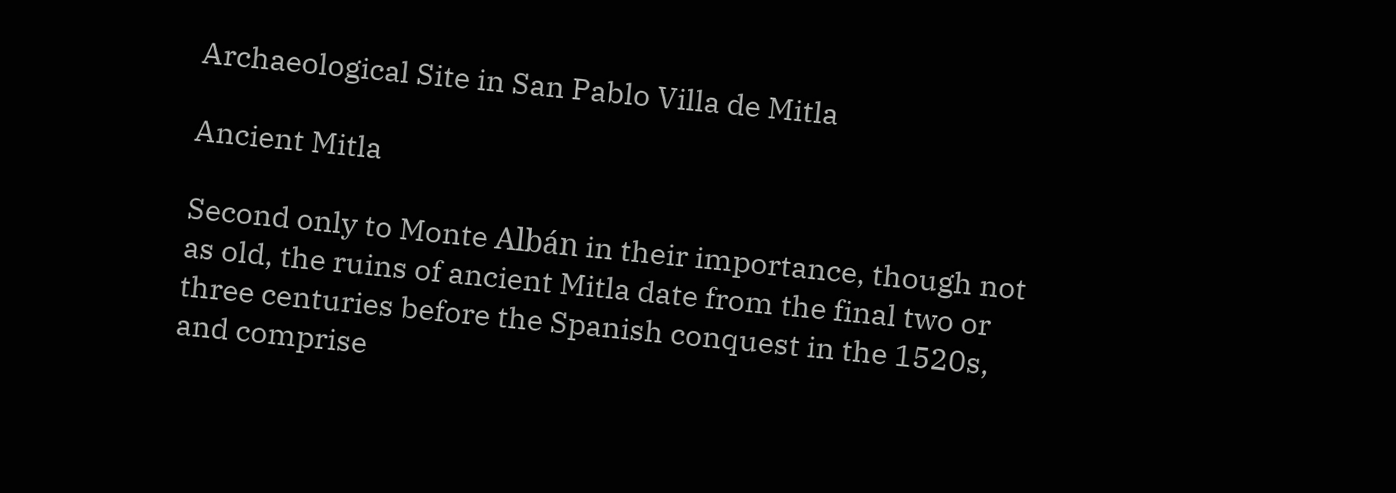Archaeological Site in San Pablo Villa de Mitla

Ancient Mitla

Second only to Monte Albán in their importance, though not as old, the ruins of ancient Mitla date from the final two or three centuries before the Spanish conquest in the 1520s, and comprise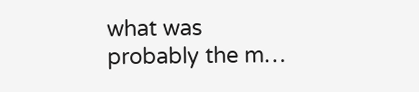what was probably the m…